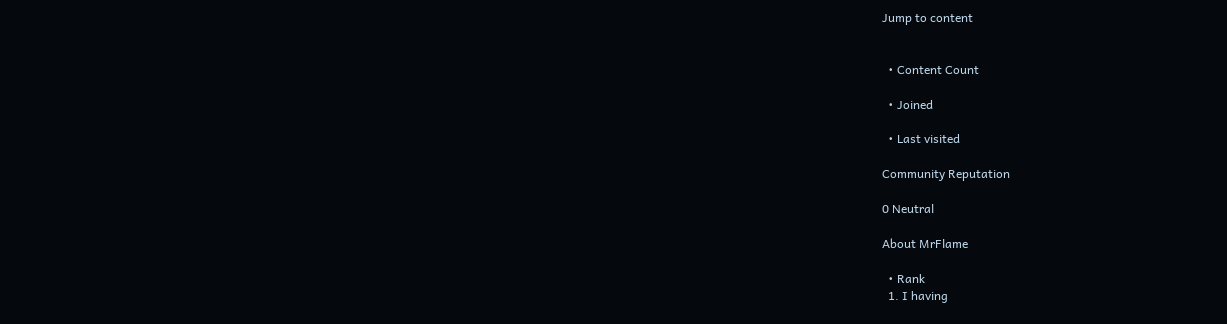Jump to content


  • Content Count

  • Joined

  • Last visited

Community Reputation

0 Neutral

About MrFlame

  • Rank
  1. I having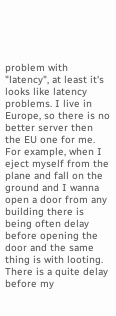problem with "latency", at least it's looks like latency problems. I live in Europe, so there is no better server then the EU one for me. For example, when I eject myself from the plane and fall on the ground and I wanna open a door from any building there is being often delay before opening the door and the same thing is with looting. There is a quite delay before my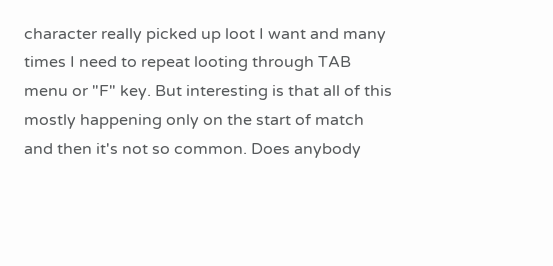character really picked up loot I want and many times I need to repeat looting through TAB menu or "F" key. But interesting is that all of this mostly happening only on the start of match and then it's not so common. Does anybody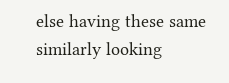else having these same similarly looking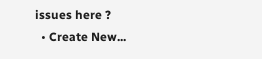issues here ?
  • Create New...